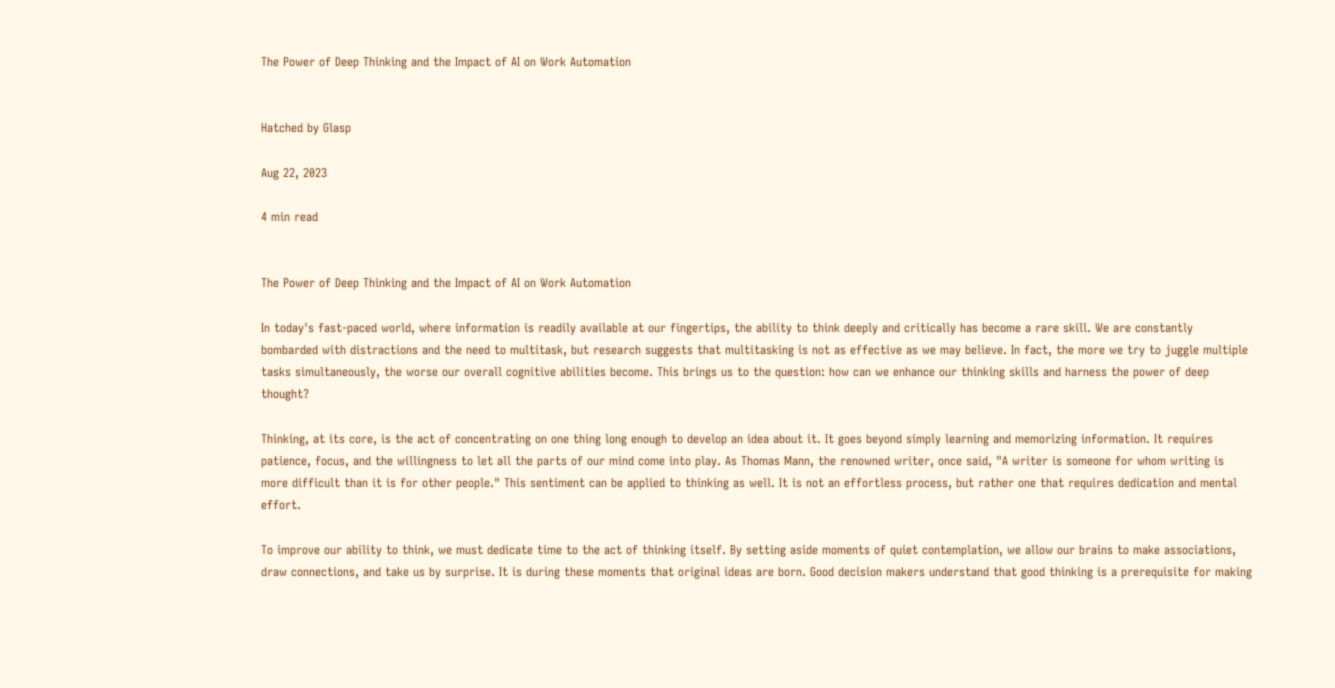The Power of Deep Thinking and the Impact of AI on Work Automation


Hatched by Glasp

Aug 22, 2023

4 min read


The Power of Deep Thinking and the Impact of AI on Work Automation

In today's fast-paced world, where information is readily available at our fingertips, the ability to think deeply and critically has become a rare skill. We are constantly bombarded with distractions and the need to multitask, but research suggests that multitasking is not as effective as we may believe. In fact, the more we try to juggle multiple tasks simultaneously, the worse our overall cognitive abilities become. This brings us to the question: how can we enhance our thinking skills and harness the power of deep thought?

Thinking, at its core, is the act of concentrating on one thing long enough to develop an idea about it. It goes beyond simply learning and memorizing information. It requires patience, focus, and the willingness to let all the parts of our mind come into play. As Thomas Mann, the renowned writer, once said, "A writer is someone for whom writing is more difficult than it is for other people." This sentiment can be applied to thinking as well. It is not an effortless process, but rather one that requires dedication and mental effort.

To improve our ability to think, we must dedicate time to the act of thinking itself. By setting aside moments of quiet contemplation, we allow our brains to make associations, draw connections, and take us by surprise. It is during these moments that original ideas are born. Good decision makers understand that good thinking is a prerequisite for making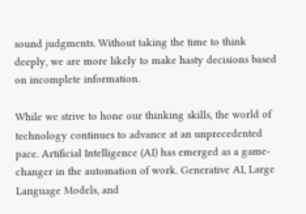sound judgments. Without taking the time to think deeply, we are more likely to make hasty decisions based on incomplete information.

While we strive to hone our thinking skills, the world of technology continues to advance at an unprecedented pace. Artificial Intelligence (AI) has emerged as a game-changer in the automation of work. Generative AI, Large Language Models, and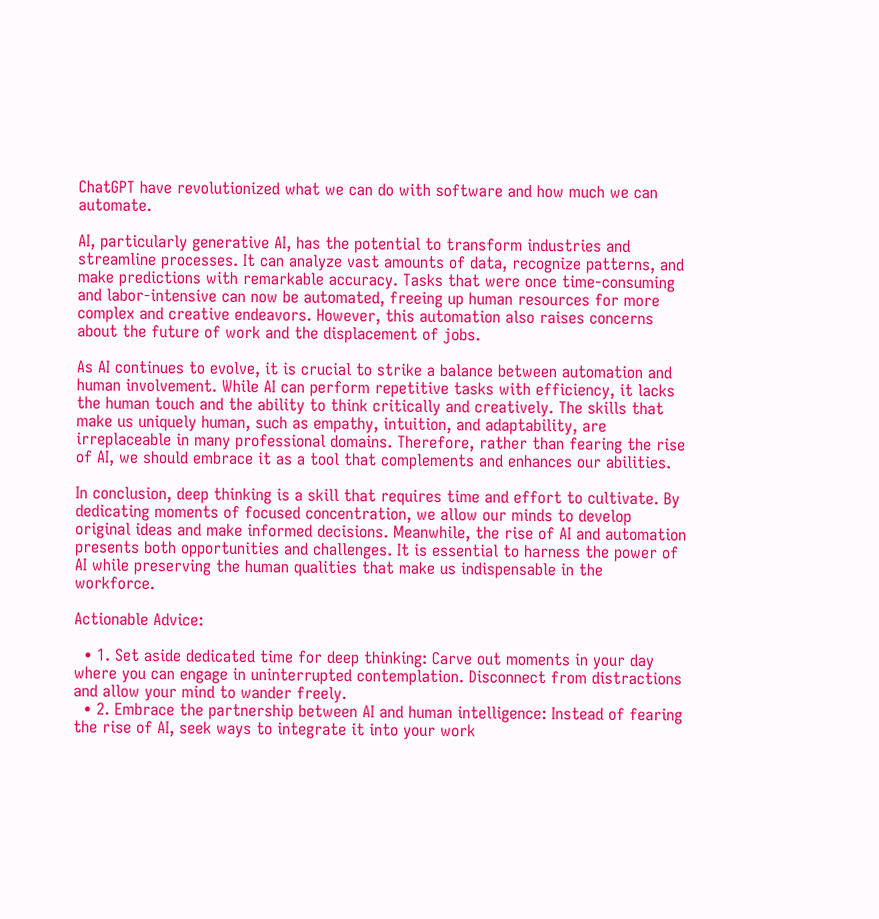ChatGPT have revolutionized what we can do with software and how much we can automate.

AI, particularly generative AI, has the potential to transform industries and streamline processes. It can analyze vast amounts of data, recognize patterns, and make predictions with remarkable accuracy. Tasks that were once time-consuming and labor-intensive can now be automated, freeing up human resources for more complex and creative endeavors. However, this automation also raises concerns about the future of work and the displacement of jobs.

As AI continues to evolve, it is crucial to strike a balance between automation and human involvement. While AI can perform repetitive tasks with efficiency, it lacks the human touch and the ability to think critically and creatively. The skills that make us uniquely human, such as empathy, intuition, and adaptability, are irreplaceable in many professional domains. Therefore, rather than fearing the rise of AI, we should embrace it as a tool that complements and enhances our abilities.

In conclusion, deep thinking is a skill that requires time and effort to cultivate. By dedicating moments of focused concentration, we allow our minds to develop original ideas and make informed decisions. Meanwhile, the rise of AI and automation presents both opportunities and challenges. It is essential to harness the power of AI while preserving the human qualities that make us indispensable in the workforce.

Actionable Advice:

  • 1. Set aside dedicated time for deep thinking: Carve out moments in your day where you can engage in uninterrupted contemplation. Disconnect from distractions and allow your mind to wander freely.
  • 2. Embrace the partnership between AI and human intelligence: Instead of fearing the rise of AI, seek ways to integrate it into your work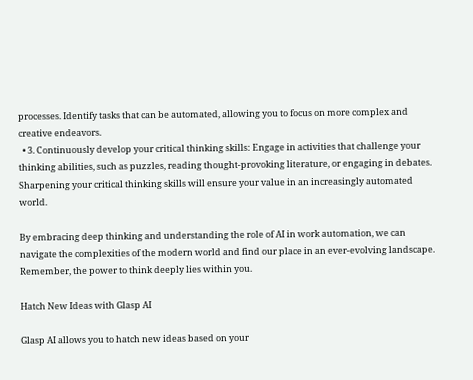processes. Identify tasks that can be automated, allowing you to focus on more complex and creative endeavors.
  • 3. Continuously develop your critical thinking skills: Engage in activities that challenge your thinking abilities, such as puzzles, reading thought-provoking literature, or engaging in debates. Sharpening your critical thinking skills will ensure your value in an increasingly automated world.

By embracing deep thinking and understanding the role of AI in work automation, we can navigate the complexities of the modern world and find our place in an ever-evolving landscape. Remember, the power to think deeply lies within you.

Hatch New Ideas with Glasp AI

Glasp AI allows you to hatch new ideas based on your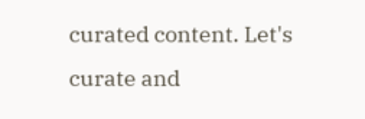curated content. Let's curate and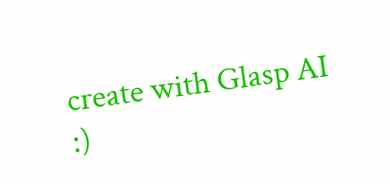create with Glasp AI :)